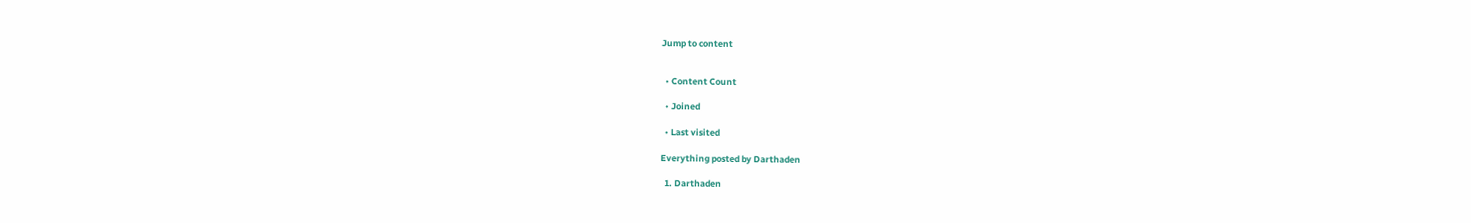Jump to content


  • Content Count

  • Joined

  • Last visited

Everything posted by Darthaden

  1. Darthaden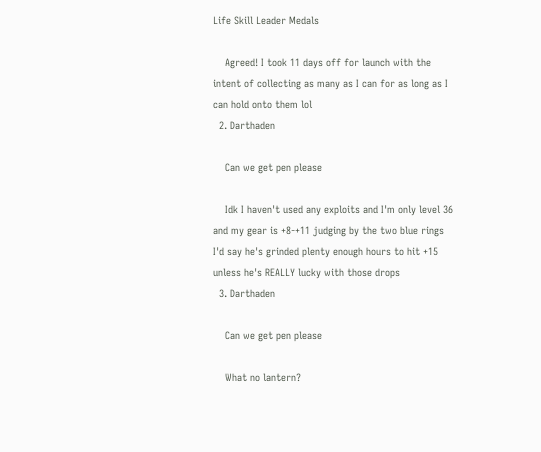Life Skill Leader Medals

    Agreed! I took 11 days off for launch with the intent of collecting as many as I can for as long as I can hold onto them lol
  2. Darthaden

    Can we get pen please

    Idk I haven't used any exploits and I'm only level 36 and my gear is +8-+11 judging by the two blue rings I'd say he's grinded plenty enough hours to hit +15 unless he's REALLY lucky with those drops
  3. Darthaden

    Can we get pen please

    What no lantern?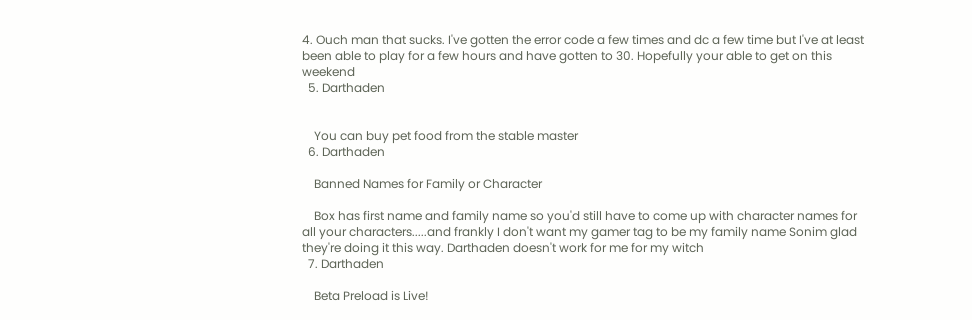4. Ouch man that sucks. I've gotten the error code a few times and dc a few time but I've at least been able to play for a few hours and have gotten to 30. Hopefully your able to get on this weekend
  5. Darthaden


    You can buy pet food from the stable master
  6. Darthaden

    Banned Names for Family or Character

    Box has first name and family name so you'd still have to come up with character names for all your characters.....and frankly I don't want my gamer tag to be my family name Sonim glad they're doing it this way. Darthaden doesn't work for me for my witch
  7. Darthaden

    Beta Preload is Live!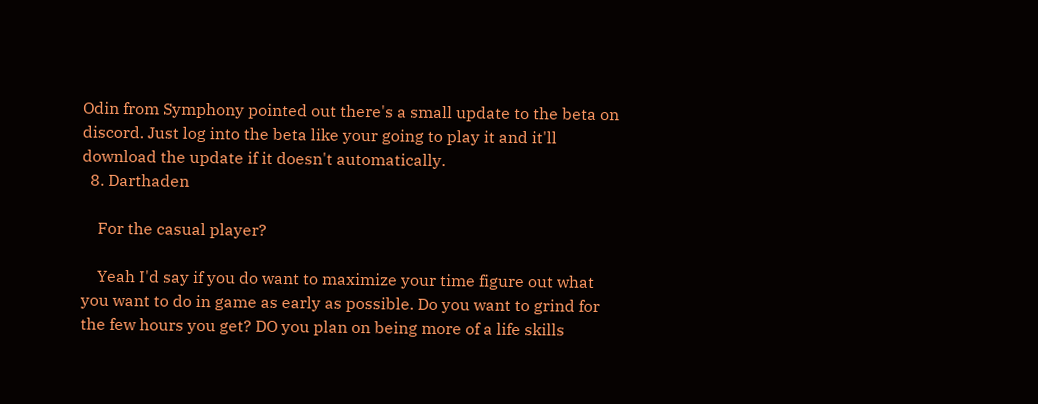Odin from Symphony pointed out there's a small update to the beta on discord. Just log into the beta like your going to play it and it'll download the update if it doesn't automatically.
  8. Darthaden

    For the casual player?

    Yeah I'd say if you do want to maximize your time figure out what you want to do in game as early as possible. Do you want to grind for the few hours you get? DO you plan on being more of a life skills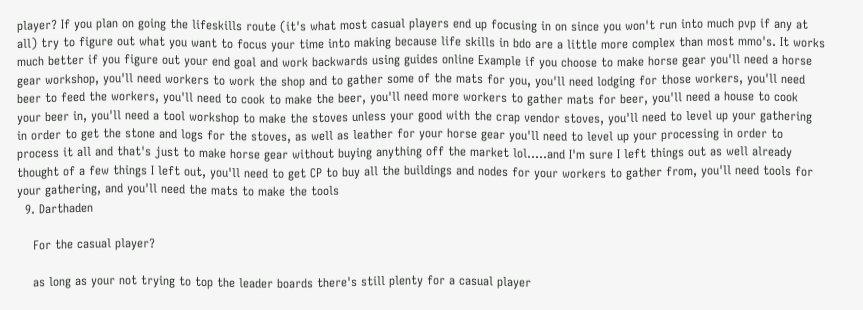player? If you plan on going the lifeskills route (it's what most casual players end up focusing in on since you won't run into much pvp if any at all) try to figure out what you want to focus your time into making because life skills in bdo are a little more complex than most mmo's. It works much better if you figure out your end goal and work backwards using guides online Example if you choose to make horse gear you'll need a horse gear workshop, you'll need workers to work the shop and to gather some of the mats for you, you'll need lodging for those workers, you'll need beer to feed the workers, you'll need to cook to make the beer, you'll need more workers to gather mats for beer, you'll need a house to cook your beer in, you'll need a tool workshop to make the stoves unless your good with the crap vendor stoves, you'll need to level up your gathering in order to get the stone and logs for the stoves, as well as leather for your horse gear you'll need to level up your processing in order to process it all and that's just to make horse gear without buying anything off the market lol.....and I'm sure I left things out as well already thought of a few things I left out, you'll need to get CP to buy all the buildings and nodes for your workers to gather from, you'll need tools for your gathering, and you'll need the mats to make the tools
  9. Darthaden

    For the casual player?

    as long as your not trying to top the leader boards there's still plenty for a casual player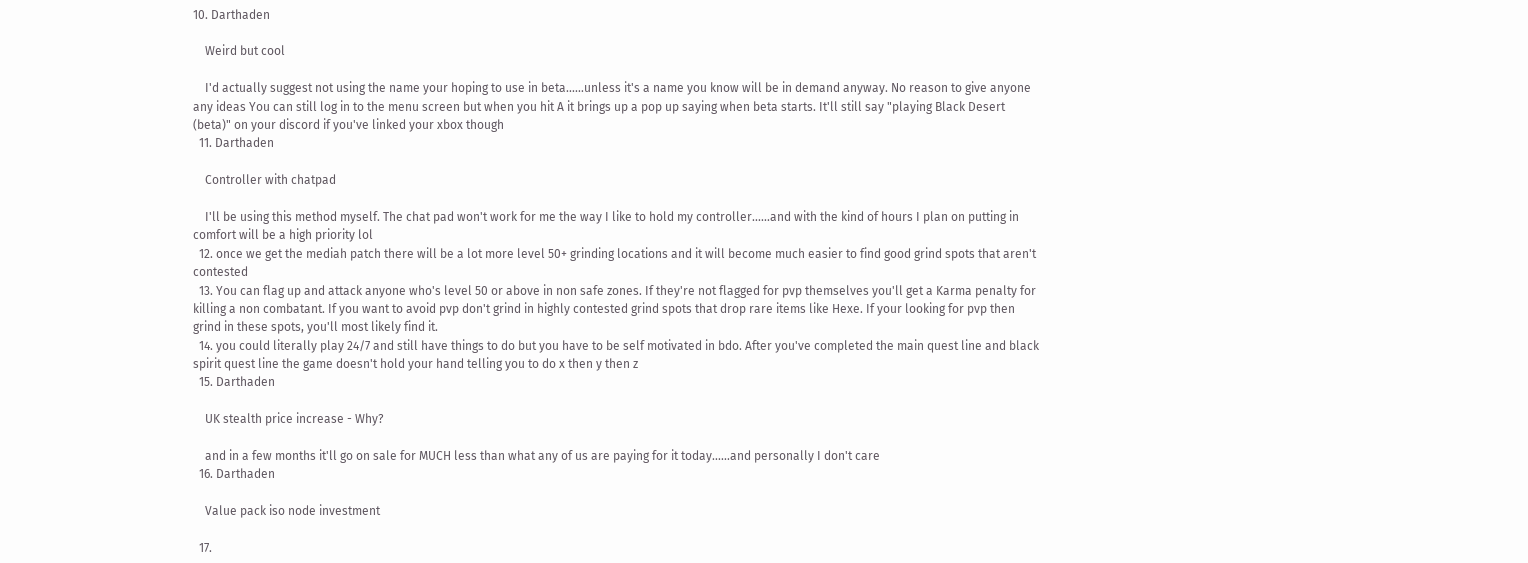10. Darthaden

    Weird but cool

    I'd actually suggest not using the name your hoping to use in beta......unless it's a name you know will be in demand anyway. No reason to give anyone any ideas You can still log in to the menu screen but when you hit A it brings up a pop up saying when beta starts. It'll still say "playing Black Desert (beta)" on your discord if you've linked your xbox though
  11. Darthaden

    Controller with chatpad

    I'll be using this method myself. The chat pad won't work for me the way I like to hold my controller......and with the kind of hours I plan on putting in comfort will be a high priority lol
  12. once we get the mediah patch there will be a lot more level 50+ grinding locations and it will become much easier to find good grind spots that aren't contested
  13. You can flag up and attack anyone who's level 50 or above in non safe zones. If they're not flagged for pvp themselves you'll get a Karma penalty for killing a non combatant. If you want to avoid pvp don't grind in highly contested grind spots that drop rare items like Hexe. If your looking for pvp then grind in these spots, you'll most likely find it.
  14. you could literally play 24/7 and still have things to do but you have to be self motivated in bdo. After you've completed the main quest line and black spirit quest line the game doesn't hold your hand telling you to do x then y then z
  15. Darthaden

    UK stealth price increase - Why?

    and in a few months it'll go on sale for MUCH less than what any of us are paying for it today......and personally I don't care
  16. Darthaden

    Value pack iso node investment

  17.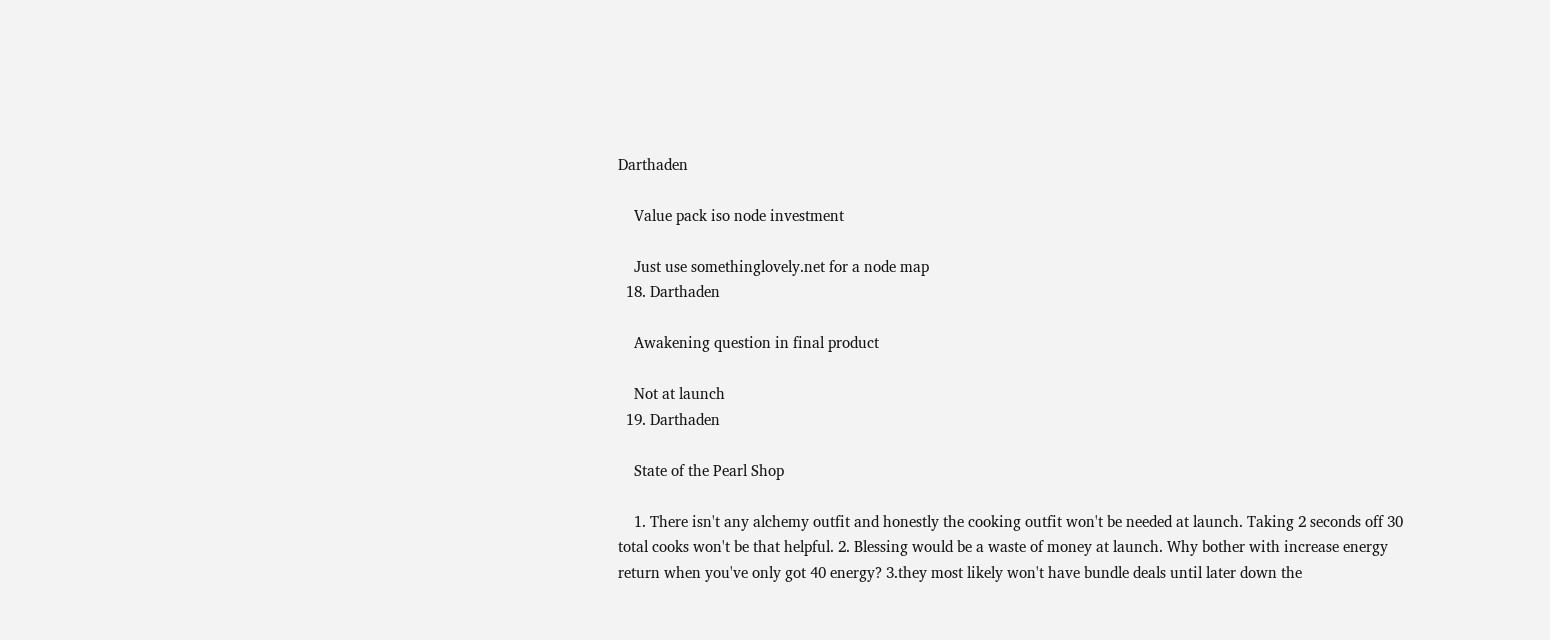Darthaden

    Value pack iso node investment

    Just use somethinglovely.net for a node map
  18. Darthaden

    Awakening question in final product

    Not at launch
  19. Darthaden

    State of the Pearl Shop

    1. There isn't any alchemy outfit and honestly the cooking outfit won't be needed at launch. Taking 2 seconds off 30 total cooks won't be that helpful. 2. Blessing would be a waste of money at launch. Why bother with increase energy return when you've only got 40 energy? 3.they most likely won't have bundle deals until later down the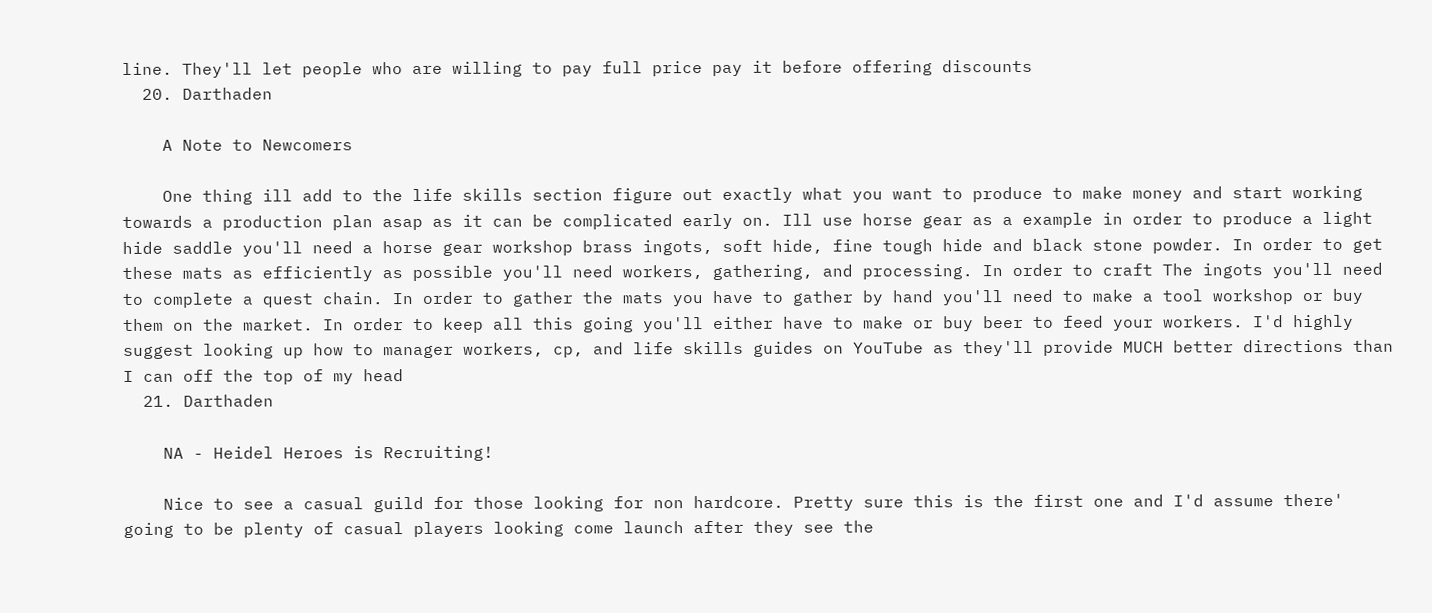line. They'll let people who are willing to pay full price pay it before offering discounts
  20. Darthaden

    A Note to Newcomers

    One thing ill add to the life skills section figure out exactly what you want to produce to make money and start working towards a production plan asap as it can be complicated early on. Ill use horse gear as a example in order to produce a light hide saddle you'll need a horse gear workshop brass ingots, soft hide, fine tough hide and black stone powder. In order to get these mats as efficiently as possible you'll need workers, gathering, and processing. In order to craft The ingots you'll need to complete a quest chain. In order to gather the mats you have to gather by hand you'll need to make a tool workshop or buy them on the market. In order to keep all this going you'll either have to make or buy beer to feed your workers. I'd highly suggest looking up how to manager workers, cp, and life skills guides on YouTube as they'll provide MUCH better directions than I can off the top of my head
  21. Darthaden

    NA - Heidel Heroes is Recruiting!

    Nice to see a casual guild for those looking for non hardcore. Pretty sure this is the first one and I'd assume there' going to be plenty of casual players looking come launch after they see the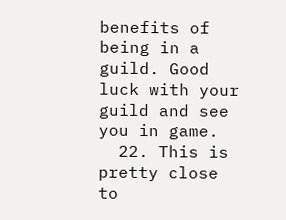benefits of being in a guild. Good luck with your guild and see you in game.
  22. This is pretty close to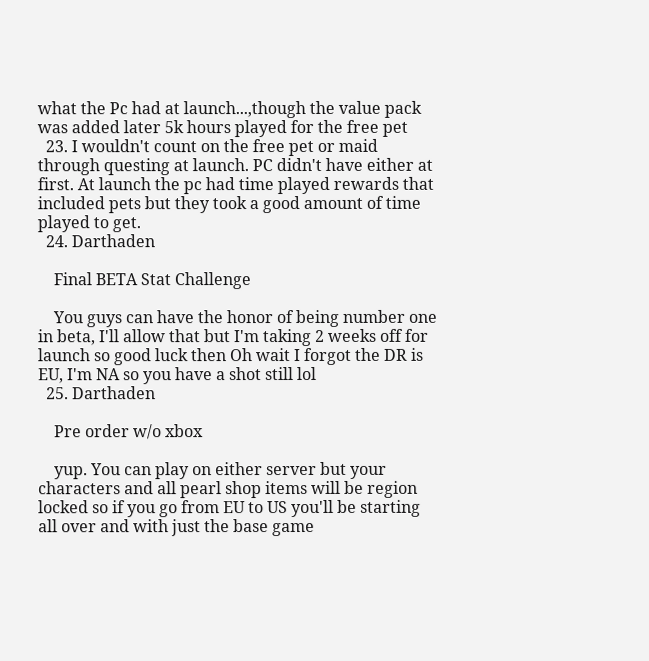what the Pc had at launch...,though the value pack was added later 5k hours played for the free pet
  23. I wouldn't count on the free pet or maid through questing at launch. PC didn't have either at first. At launch the pc had time played rewards that included pets but they took a good amount of time played to get.
  24. Darthaden

    Final BETA Stat Challenge

    You guys can have the honor of being number one in beta, I'll allow that but I'm taking 2 weeks off for launch so good luck then Oh wait I forgot the DR is EU, I'm NA so you have a shot still lol
  25. Darthaden

    Pre order w/o xbox

    yup. You can play on either server but your characters and all pearl shop items will be region locked so if you go from EU to US you'll be starting all over and with just the base game